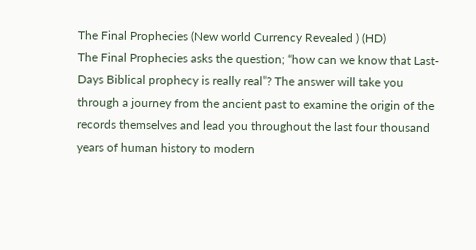The Final Prophecies (New world Currency Revealed ) (HD)
The Final Prophecies asks the question; “how can we know that Last-Days Biblical prophecy is really real”? The answer will take you through a journey from the ancient past to examine the origin of the records themselves and lead you throughout the last four thousand years of human history to modern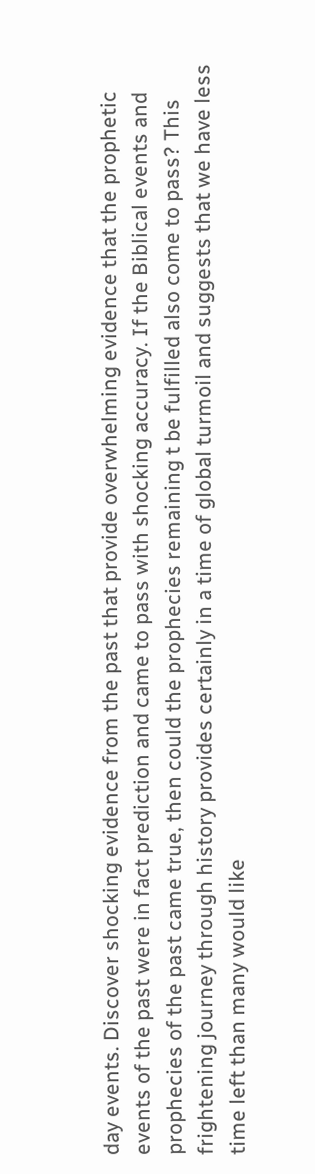day events. Discover shocking evidence from the past that provide overwhelming evidence that the prophetic events of the past were in fact prediction and came to pass with shocking accuracy. If the Biblical events and prophecies of the past came true, then could the prophecies remaining t be fulfilled also come to pass? This frightening journey through history provides certainly in a time of global turmoil and suggests that we have less time left than many would like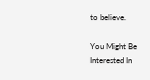to believe.

You Might Be Interested In